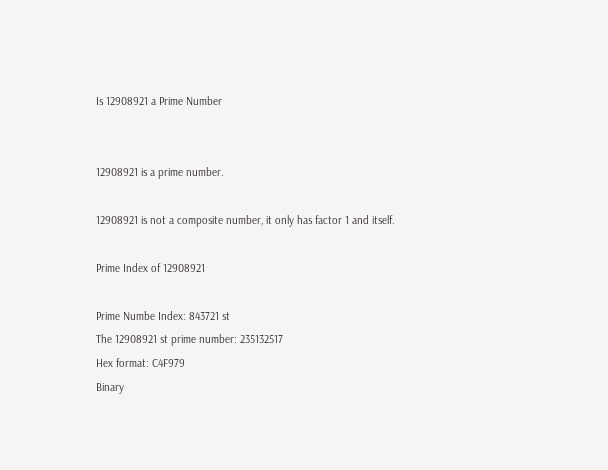Is 12908921 a Prime Number


12908921 is a prime number.

12908921 is not a composite number, it only has factor 1 and itself.

Prime Index of 12908921

Prime Numbe Index: 843721 st
The 12908921 st prime number: 235132517
Hex format: C4F979
Binary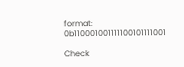format: 0b110001001111100101111001

Check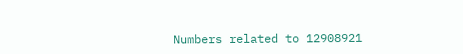Numbers related to 12908921